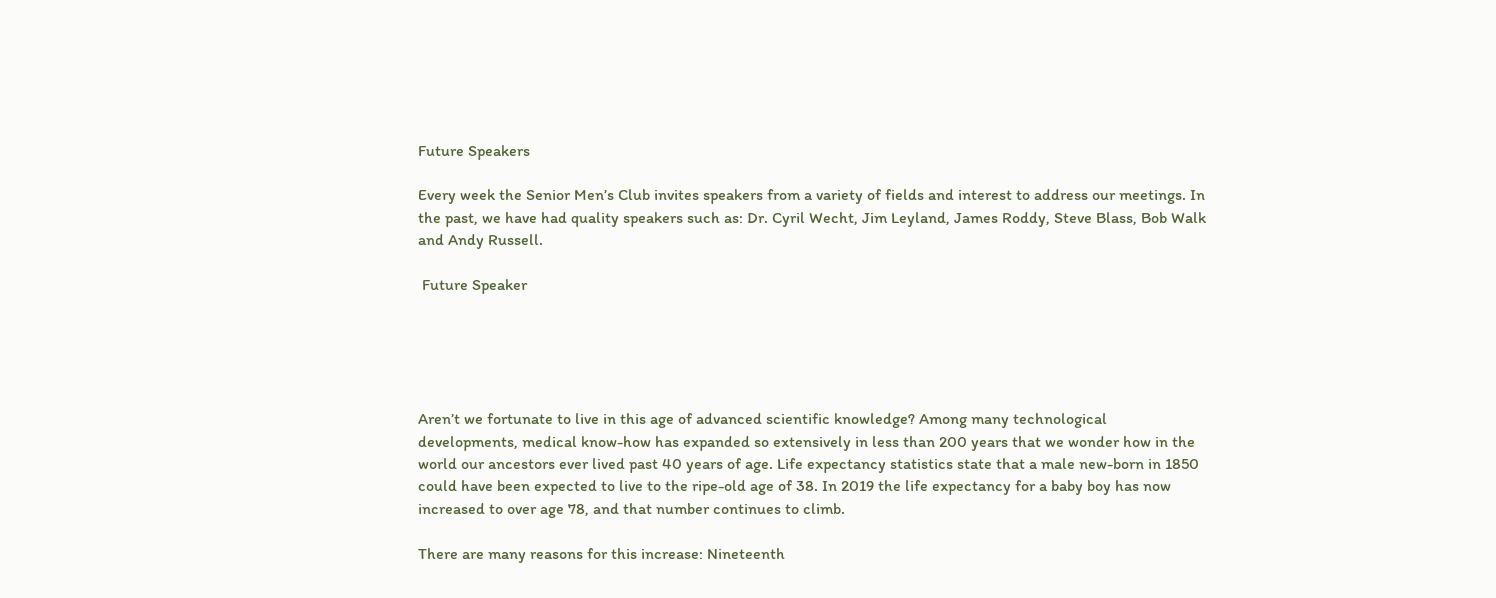Future Speakers

Every week the Senior Men’s Club invites speakers from a variety of fields and interest to address our meetings. In the past, we have had quality speakers such as: Dr. Cyril Wecht, Jim Leyland, James Roddy, Steve Blass, Bob Walk and Andy Russell.

 Future Speaker





Aren’t we fortunate to live in this age of advanced scientific knowledge? Among many technological developments, medical know-how has expanded so extensively in less than 200 years that we wonder how in the world our ancestors ever lived past 40 years of age. Life expectancy statistics state that a male new-born in 1850 could have been expected to live to the ripe-old age of 38. In 2019 the life expectancy for a baby boy has now increased to over age 78, and that number continues to climb.

There are many reasons for this increase: Nineteenth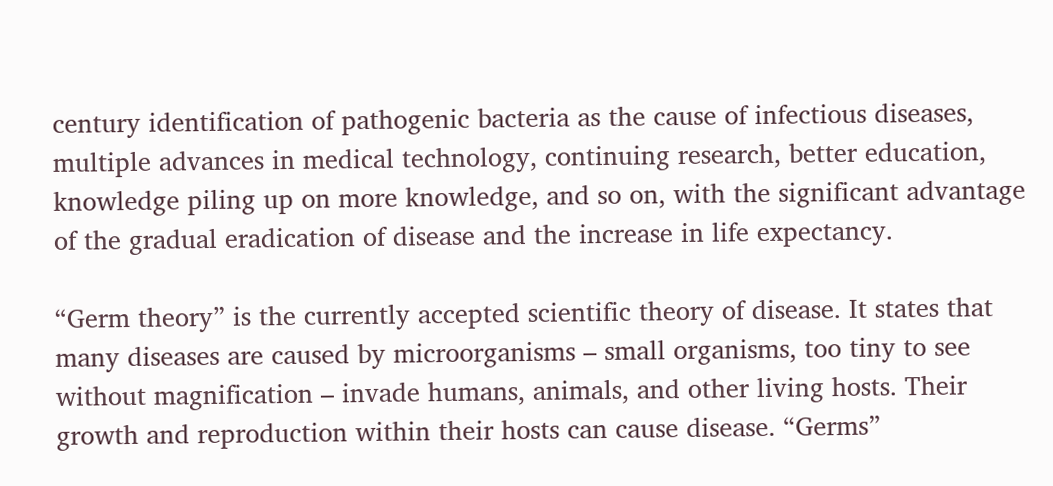century identification of pathogenic bacteria as the cause of infectious diseases, multiple advances in medical technology, continuing research, better education, knowledge piling up on more knowledge, and so on, with the significant advantage of the gradual eradication of disease and the increase in life expectancy.

“Germ theory” is the currently accepted scientific theory of disease. It states that many diseases are caused by microorganisms – small organisms, too tiny to see without magnification – invade humans, animals, and other living hosts. Their growth and reproduction within their hosts can cause disease. “Germs”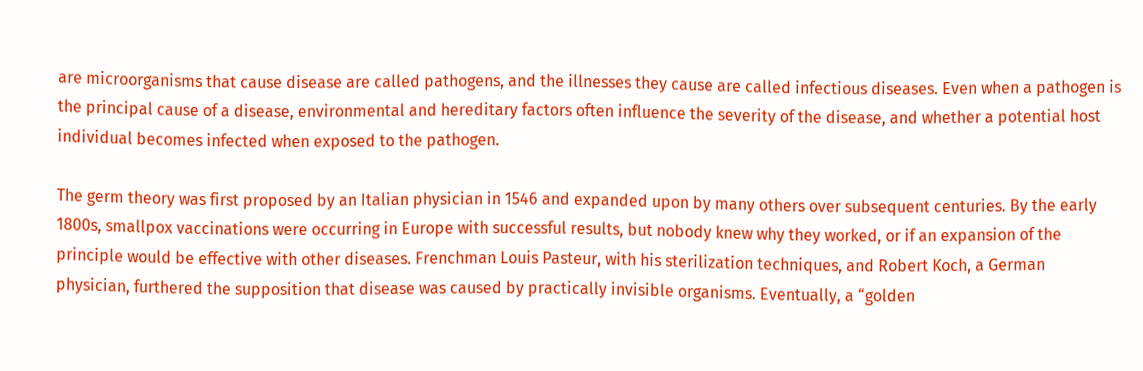are microorganisms that cause disease are called pathogens, and the illnesses they cause are called infectious diseases. Even when a pathogen is the principal cause of a disease, environmental and hereditary factors often influence the severity of the disease, and whether a potential host individual becomes infected when exposed to the pathogen.

The germ theory was first proposed by an Italian physician in 1546 and expanded upon by many others over subsequent centuries. By the early 1800s, smallpox vaccinations were occurring in Europe with successful results, but nobody knew why they worked, or if an expansion of the principle would be effective with other diseases. Frenchman Louis Pasteur, with his sterilization techniques, and Robert Koch, a German physician, furthered the supposition that disease was caused by practically invisible organisms. Eventually, a “golden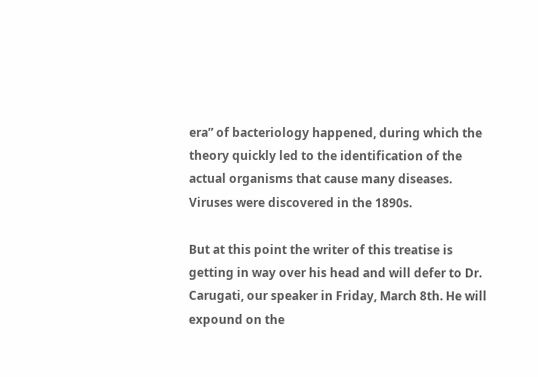era” of bacteriology happened, during which the theory quickly led to the identification of the actual organisms that cause many diseases. Viruses were discovered in the 1890s.

But at this point the writer of this treatise is getting in way over his head and will defer to Dr. Carugati, our speaker in Friday, March 8th. He will expound on the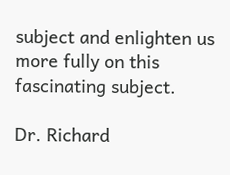subject and enlighten us more fully on this fascinating subject.

Dr. Richard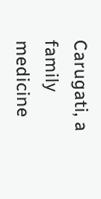Carugati, a family medicine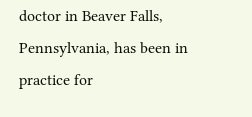doctor in Beaver Falls, Pennsylvania, has been in practice for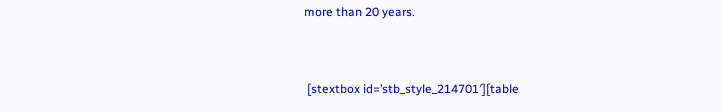more than 20 years.


 [stextbox id=’stb_style_214701′][table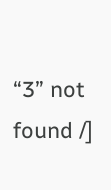“3” not found /]